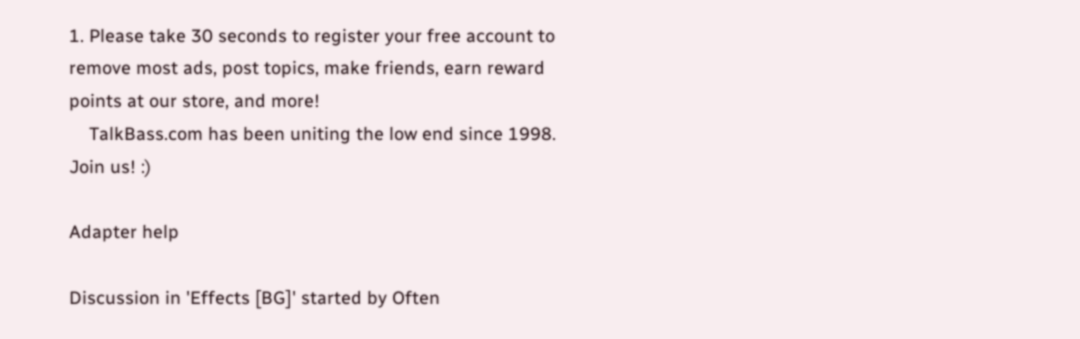1. Please take 30 seconds to register your free account to remove most ads, post topics, make friends, earn reward points at our store, and more!
    TalkBass.com has been uniting the low end since 1998.  Join us! :)

Adapter help

Discussion in 'Effects [BG]' started by Often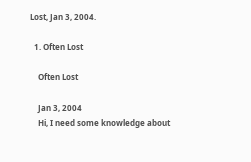Lost, Jan 3, 2004.

  1. Often Lost

    Often Lost

    Jan 3, 2004
    Hi, I need some knowledge about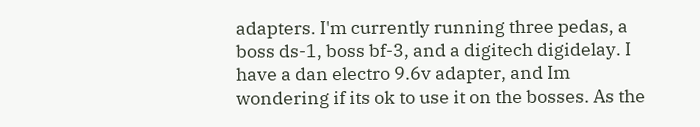adapters. I'm currently running three pedas, a boss ds-1, boss bf-3, and a digitech digidelay. I have a dan electro 9.6v adapter, and Im wondering if its ok to use it on the bosses. As the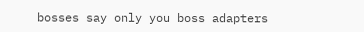bosses say only you boss adapters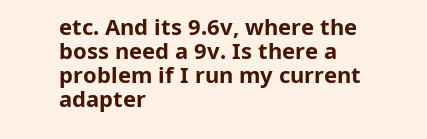etc. And its 9.6v, where the boss need a 9v. Is there a problem if I run my current adapter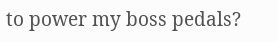to power my boss pedals?